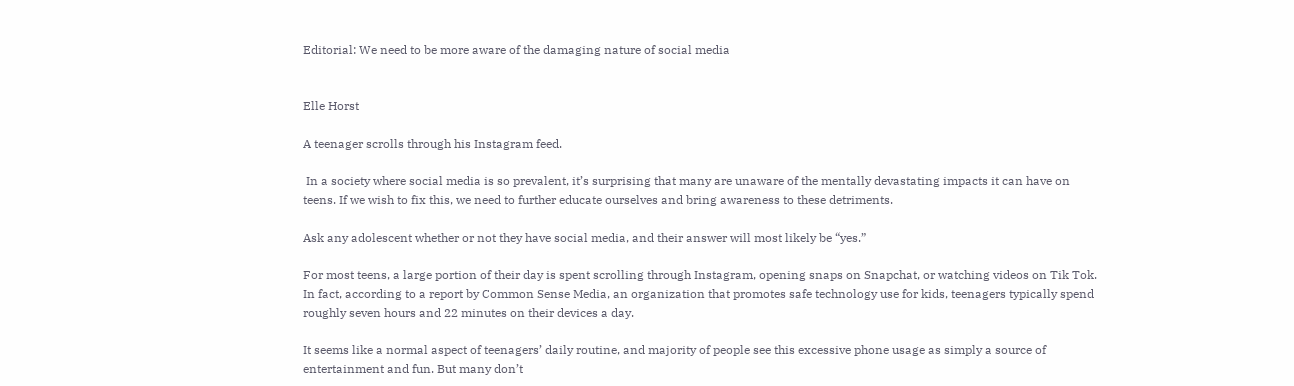Editorial: We need to be more aware of the damaging nature of social media


Elle Horst

A teenager scrolls through his Instagram feed.

 In a society where social media is so prevalent, it’s surprising that many are unaware of the mentally devastating impacts it can have on teens. If we wish to fix this, we need to further educate ourselves and bring awareness to these detriments.

Ask any adolescent whether or not they have social media, and their answer will most likely be “yes.”

For most teens, a large portion of their day is spent scrolling through Instagram, opening snaps on Snapchat, or watching videos on Tik Tok. In fact, according to a report by Common Sense Media, an organization that promotes safe technology use for kids, teenagers typically spend roughly seven hours and 22 minutes on their devices a day.

It seems like a normal aspect of teenagers’ daily routine, and majority of people see this excessive phone usage as simply a source of entertainment and fun. But many don’t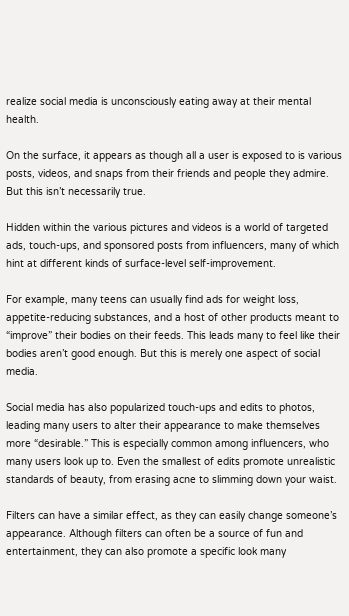realize social media is unconsciously eating away at their mental health.

On the surface, it appears as though all a user is exposed to is various posts, videos, and snaps from their friends and people they admire. But this isn’t necessarily true.

Hidden within the various pictures and videos is a world of targeted ads, touch-ups, and sponsored posts from influencers, many of which hint at different kinds of surface-level self-improvement.

For example, many teens can usually find ads for weight loss, appetite-reducing substances, and a host of other products meant to “improve” their bodies on their feeds. This leads many to feel like their bodies aren’t good enough. But this is merely one aspect of social media.

Social media has also popularized touch-ups and edits to photos, leading many users to alter their appearance to make themselves more “desirable.” This is especially common among influencers, who many users look up to. Even the smallest of edits promote unrealistic standards of beauty, from erasing acne to slimming down your waist.

Filters can have a similar effect, as they can easily change someone’s appearance. Although filters can often be a source of fun and entertainment, they can also promote a specific look many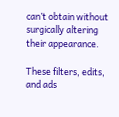can’t obtain without surgically altering their appearance.

These filters, edits, and ads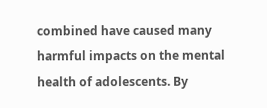combined have caused many harmful impacts on the mental health of adolescents. By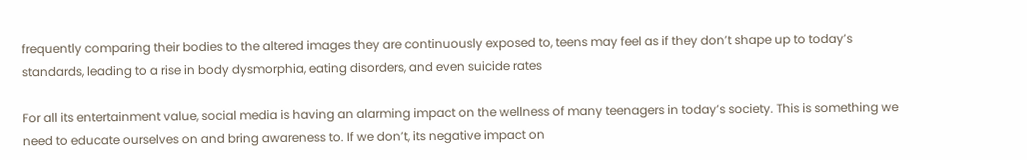frequently comparing their bodies to the altered images they are continuously exposed to, teens may feel as if they don’t shape up to today’s standards, leading to a rise in body dysmorphia, eating disorders, and even suicide rates

For all its entertainment value, social media is having an alarming impact on the wellness of many teenagers in today’s society. This is something we need to educate ourselves on and bring awareness to. If we don’t, its negative impact on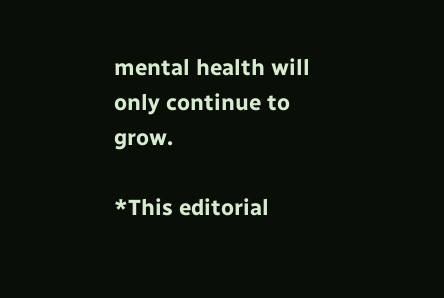mental health will only continue to grow.

*This editorial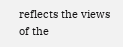reflects the views of the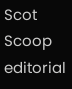Scot Scoop editorial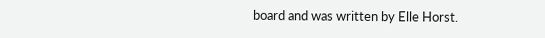board and was written by Elle Horst.